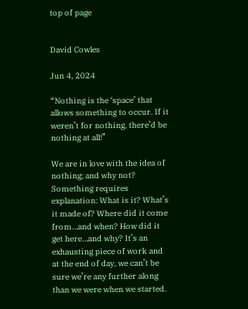top of page


David Cowles

Jun 4, 2024

“Nothing is the ‘space’ that allows something to occur. If it weren’t for nothing, there’d be nothing at all!”

We are in love with the idea of nothing; and why not? Something requires explanation: What is it? What’s it made of? Where did it come from…and when? How did it get here…and why? It’s an exhausting piece of work and at the end of day, we can’t be sure we’re any further along than we were when we started.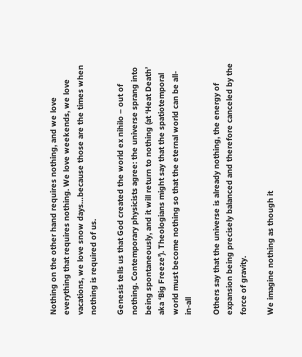Nothing on the other hand requires nothing, and we love everything that requires nothing. We love weekends, we love vacations, we love snow days…because those are the times when nothing is required of us.

Genesis tells us that God created the world ex nihilo – out of nothing. Contemporary physicists agree: the universe sprang into being spontaneously, and it will return to nothing (at ‘Heat Death’ aka ‘Big Freeze’). Theologians might say that the spatiotemporal world must become nothing so that the eternal world can be all-in-all

Others say that the universe is already nothing, the energy of expansion being precisely balanced and therefore canceled by the force of gravity.

We imagine nothing as though it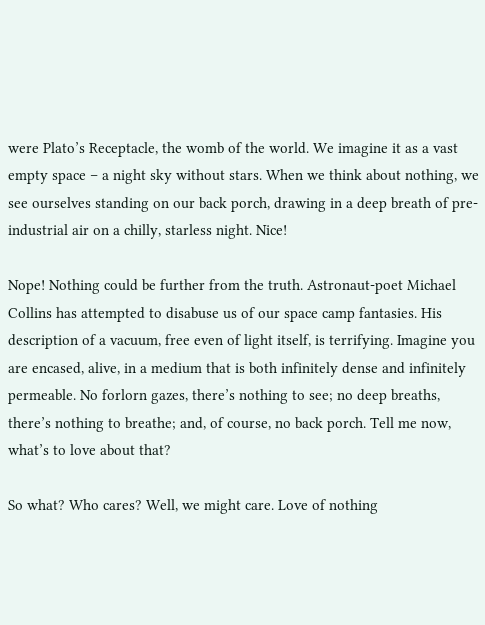were Plato’s Receptacle, the womb of the world. We imagine it as a vast empty space – a night sky without stars. When we think about nothing, we see ourselves standing on our back porch, drawing in a deep breath of pre-industrial air on a chilly, starless night. Nice!

Nope! Nothing could be further from the truth. Astronaut-poet Michael Collins has attempted to disabuse us of our space camp fantasies. His description of a vacuum, free even of light itself, is terrifying. Imagine you are encased, alive, in a medium that is both infinitely dense and infinitely permeable. No forlorn gazes, there’s nothing to see; no deep breaths, there’s nothing to breathe; and, of course, no back porch. Tell me now, what’s to love about that?

So what? Who cares? Well, we might care. Love of nothing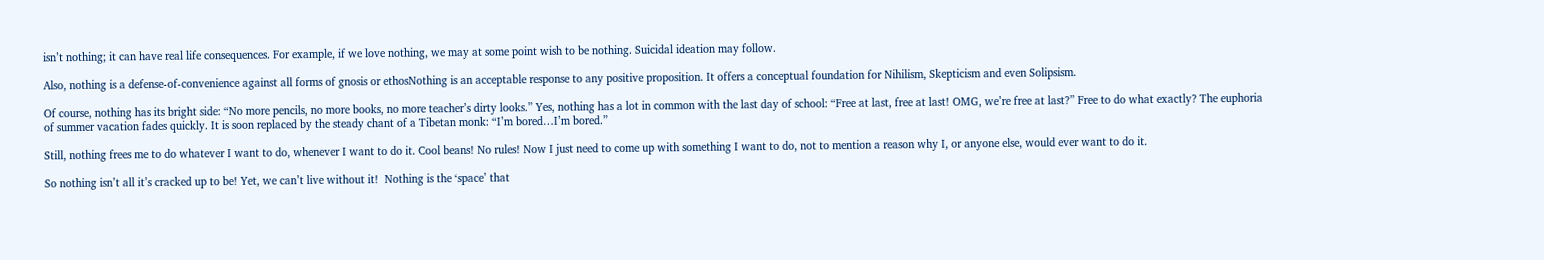isn’t nothing; it can have real life consequences. For example, if we love nothing, we may at some point wish to be nothing. Suicidal ideation may follow.

Also, nothing is a defense-of-convenience against all forms of gnosis or ethosNothing is an acceptable response to any positive proposition. It offers a conceptual foundation for Nihilism, Skepticism and even Solipsism.

Of course, nothing has its bright side: “No more pencils, no more books, no more teacher’s dirty looks.” Yes, nothing has a lot in common with the last day of school: “Free at last, free at last! OMG, we’re free at last?” Free to do what exactly? The euphoria of summer vacation fades quickly. It is soon replaced by the steady chant of a Tibetan monk: “I’m bored…I’m bored.”

Still, nothing frees me to do whatever I want to do, whenever I want to do it. Cool beans! No rules! Now I just need to come up with something I want to do, not to mention a reason why I, or anyone else, would ever want to do it.

So nothing isn’t all it’s cracked up to be! Yet, we can’t live without it!  Nothing is the ‘space’ that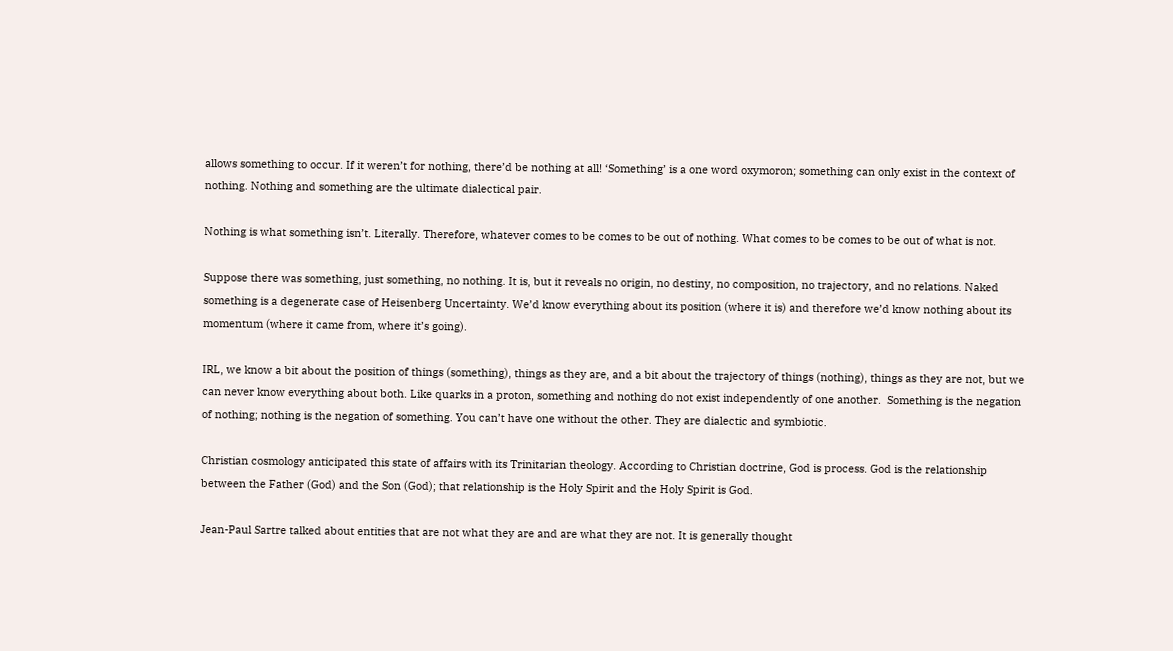allows something to occur. If it weren’t for nothing, there’d be nothing at all! ‘Something’ is a one word oxymoron; something can only exist in the context of nothing. Nothing and something are the ultimate dialectical pair.

Nothing is what something isn’t. Literally. Therefore, whatever comes to be comes to be out of nothing. What comes to be comes to be out of what is not.

Suppose there was something, just something, no nothing. It is, but it reveals no origin, no destiny, no composition, no trajectory, and no relations. Naked something is a degenerate case of Heisenberg Uncertainty. We’d know everything about its position (where it is) and therefore we’d know nothing about its momentum (where it came from, where it’s going).

IRL, we know a bit about the position of things (something), things as they are, and a bit about the trajectory of things (nothing), things as they are not, but we can never know everything about both. Like quarks in a proton, something and nothing do not exist independently of one another.  Something is the negation of nothing; nothing is the negation of something. You can’t have one without the other. They are dialectic and symbiotic.

Christian cosmology anticipated this state of affairs with its Trinitarian theology. According to Christian doctrine, God is process. God is the relationship between the Father (God) and the Son (God); that relationship is the Holy Spirit and the Holy Spirit is God.

Jean-Paul Sartre talked about entities that are not what they are and are what they are not. It is generally thought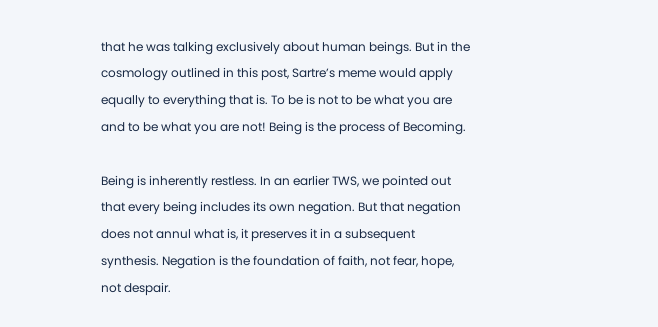that he was talking exclusively about human beings. But in the cosmology outlined in this post, Sartre’s meme would apply equally to everything that is. To be is not to be what you are and to be what you are not! Being is the process of Becoming.

Being is inherently restless. In an earlier TWS, we pointed out that every being includes its own negation. But that negation does not annul what is, it preserves it in a subsequent synthesis. Negation is the foundation of faith, not fear, hope, not despair.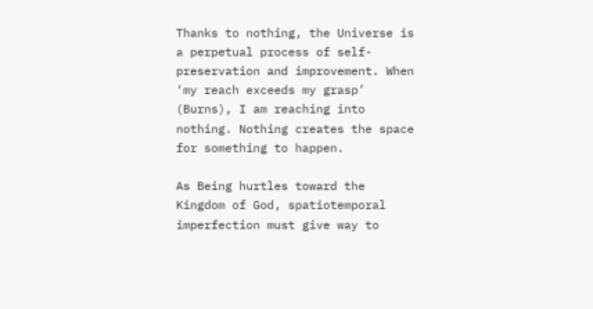Thanks to nothing, the Universe is a perpetual process of self-preservation and improvement. When ‘my reach exceeds my grasp’ (Burns), I am reaching into nothing. Nothing creates the space for something to happen.

As Being hurtles toward the Kingdom of God, spatiotemporal imperfection must give way to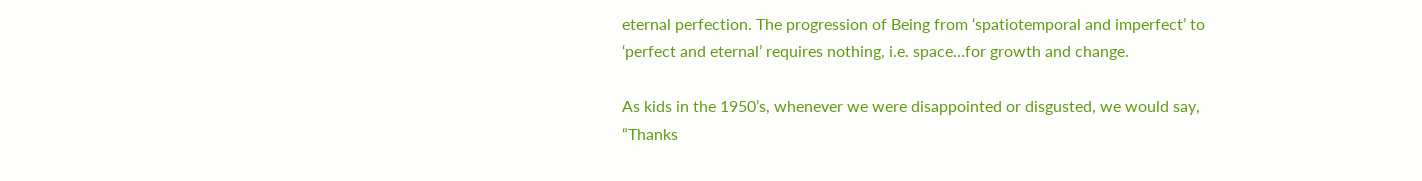eternal perfection. The progression of Being from ‘spatiotemporal and imperfect’ to ‘perfect and eternal’ requires nothing, i.e. space…for growth and change.

As kids in the 1950’s, whenever we were disappointed or disgusted, we would say, “Thanks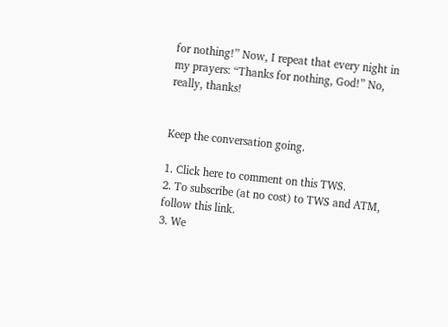for nothing!” Now, I repeat that every night in my prayers: “Thanks for nothing, God!” No, really, thanks!


Keep the conversation going.

1. Click here to comment on this TWS.
2. To subscribe (at no cost) to TWS and ATM, follow this link.
3. We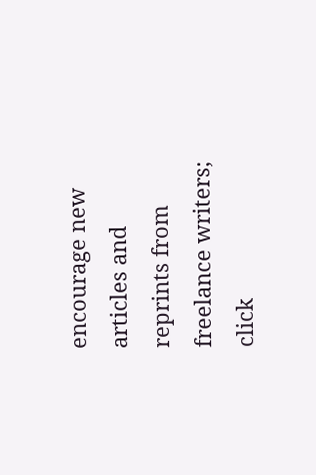encourage new articles and reprints from freelance writers; click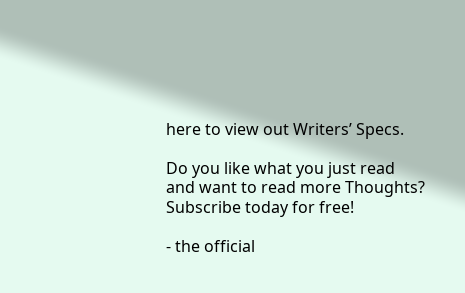here to view out Writers’ Specs.

Do you like what you just read and want to read more Thoughts? Subscribe today for free!

- the official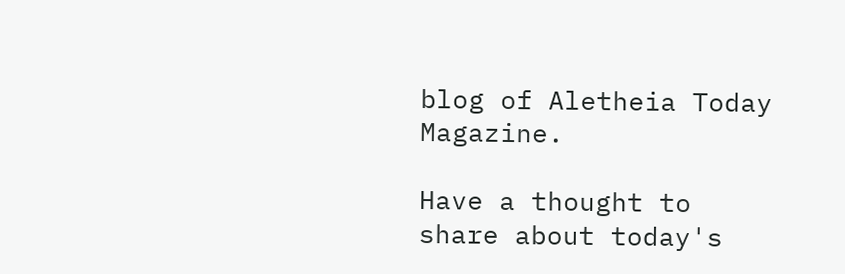blog of Aletheia Today Magazine.

Have a thought to share about today's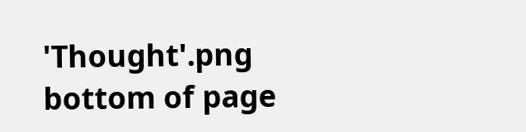'Thought'.png
bottom of page